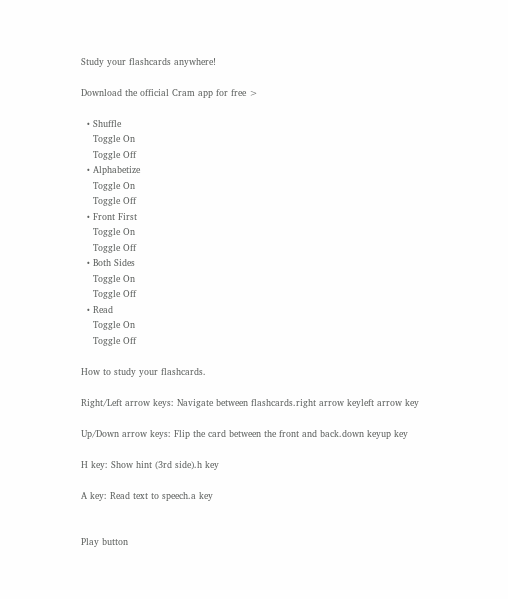Study your flashcards anywhere!

Download the official Cram app for free >

  • Shuffle
    Toggle On
    Toggle Off
  • Alphabetize
    Toggle On
    Toggle Off
  • Front First
    Toggle On
    Toggle Off
  • Both Sides
    Toggle On
    Toggle Off
  • Read
    Toggle On
    Toggle Off

How to study your flashcards.

Right/Left arrow keys: Navigate between flashcards.right arrow keyleft arrow key

Up/Down arrow keys: Flip the card between the front and back.down keyup key

H key: Show hint (3rd side).h key

A key: Read text to speech.a key


Play button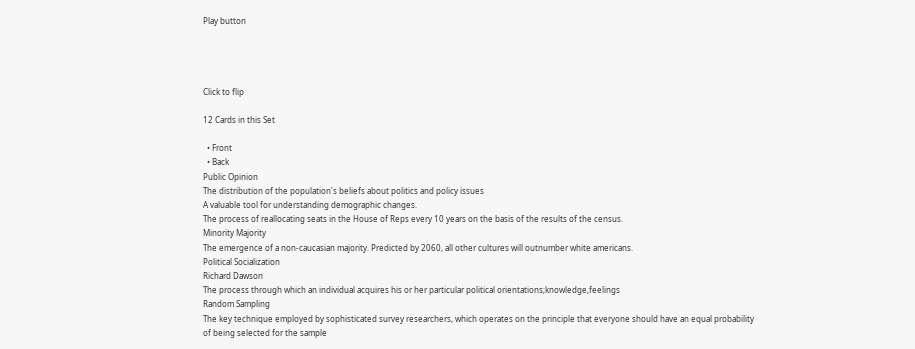Play button




Click to flip

12 Cards in this Set

  • Front
  • Back
Public Opinion
The distribution of the population's beliefs about politics and policy issues
A valuable tool for understanding demographic changes.
The process of reallocating seats in the House of Reps every 10 years on the basis of the results of the census.
Minority Majority
The emergence of a non-caucasian majority. Predicted by 2060, all other cultures will outnumber white americans.
Political Socialization
Richard Dawson
The process through which an individual acquires his or her particular political orientations;knowledge,feelings
Random Sampling
The key technique employed by sophisticated survey researchers, which operates on the principle that everyone should have an equal probability of being selected for the sample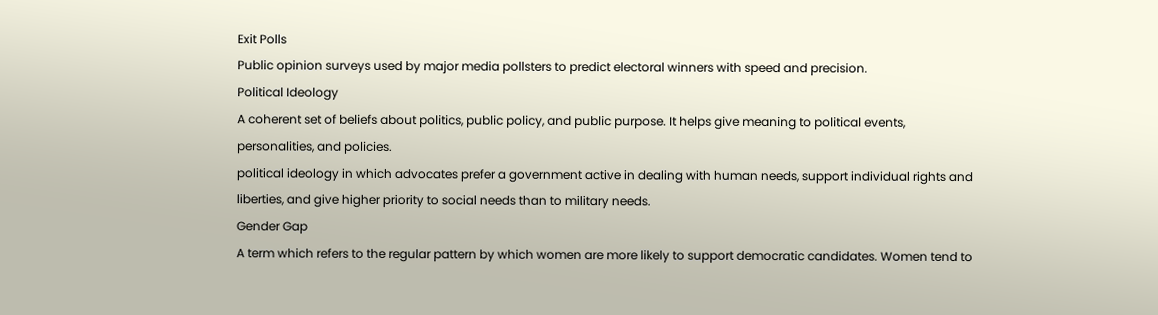Exit Polls
Public opinion surveys used by major media pollsters to predict electoral winners with speed and precision.
Political Ideology
A coherent set of beliefs about politics, public policy, and public purpose. It helps give meaning to political events, personalities, and policies.
political ideology in which advocates prefer a government active in dealing with human needs, support individual rights and liberties, and give higher priority to social needs than to military needs.
Gender Gap
A term which refers to the regular pattern by which women are more likely to support democratic candidates. Women tend to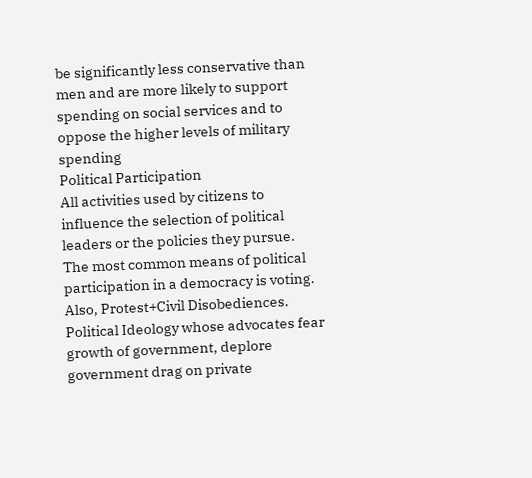be significantly less conservative than men and are more likely to support spending on social services and to oppose the higher levels of military spending
Political Participation
All activities used by citizens to influence the selection of political leaders or the policies they pursue. The most common means of political participation in a democracy is voting. Also, Protest+Civil Disobediences.
Political Ideology whose advocates fear growth of government, deplore government drag on private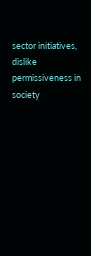sector initiatives, dislike permissiveness in society